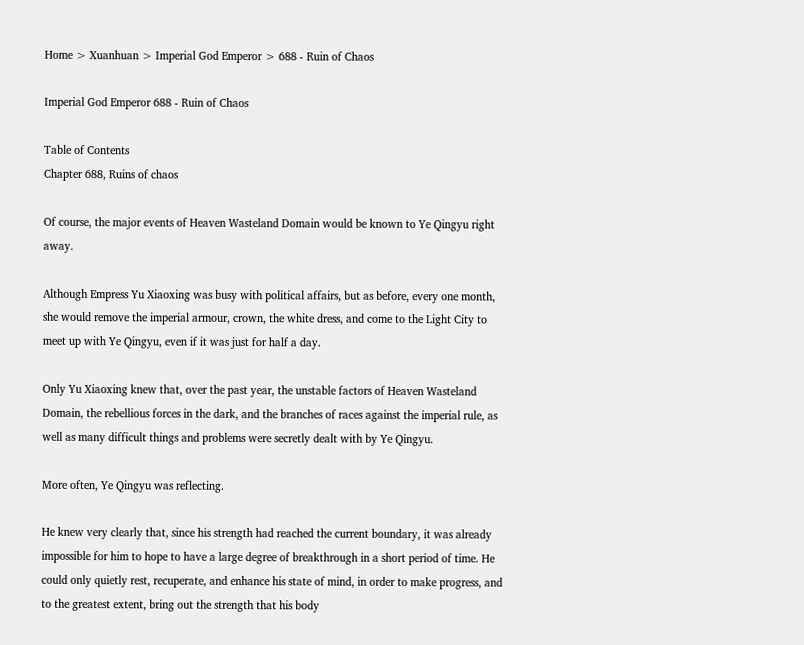Home > Xuanhuan > Imperial God Emperor > 688 - Ruin of Chaos

Imperial God Emperor 688 - Ruin of Chaos

Table of Contents
Chapter 688, Ruins of chaos

Of course, the major events of Heaven Wasteland Domain would be known to Ye Qingyu right away.

Although Empress Yu Xiaoxing was busy with political affairs, but as before, every one month, she would remove the imperial armour, crown, the white dress, and come to the Light City to meet up with Ye Qingyu, even if it was just for half a day.

Only Yu Xiaoxing knew that, over the past year, the unstable factors of Heaven Wasteland Domain, the rebellious forces in the dark, and the branches of races against the imperial rule, as well as many difficult things and problems were secretly dealt with by Ye Qingyu.

More often, Ye Qingyu was reflecting.

He knew very clearly that, since his strength had reached the current boundary, it was already impossible for him to hope to have a large degree of breakthrough in a short period of time. He could only quietly rest, recuperate, and enhance his state of mind, in order to make progress, and to the greatest extent, bring out the strength that his body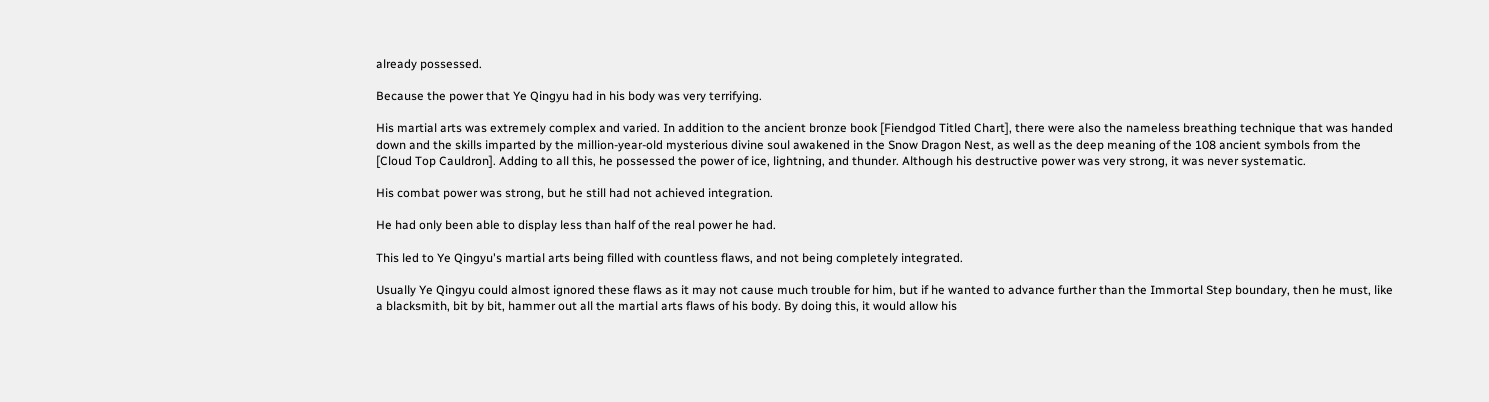already possessed.

Because the power that Ye Qingyu had in his body was very terrifying.

His martial arts was extremely complex and varied. In addition to the ancient bronze book [Fiendgod Titled Chart], there were also the nameless breathing technique that was handed down and the skills imparted by the million-year-old mysterious divine soul awakened in the Snow Dragon Nest, as well as the deep meaning of the 108 ancient symbols from the [Cloud Top Cauldron]. Adding to all this, he possessed the power of ice, lightning, and thunder. Although his destructive power was very strong, it was never systematic.

His combat power was strong, but he still had not achieved integration.

He had only been able to display less than half of the real power he had.

This led to Ye Qingyu's martial arts being filled with countless flaws, and not being completely integrated.

Usually Ye Qingyu could almost ignored these flaws as it may not cause much trouble for him, but if he wanted to advance further than the Immortal Step boundary, then he must, like a blacksmith, bit by bit, hammer out all the martial arts flaws of his body. By doing this, it would allow his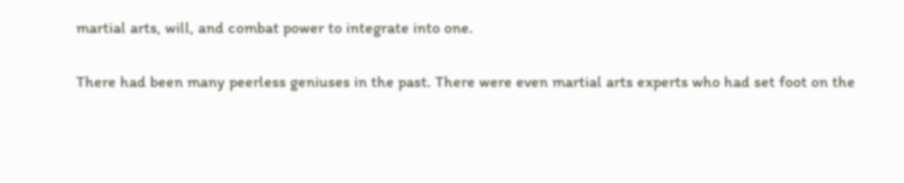martial arts, will, and combat power to integrate into one.

There had been many peerless geniuses in the past. There were even martial arts experts who had set foot on the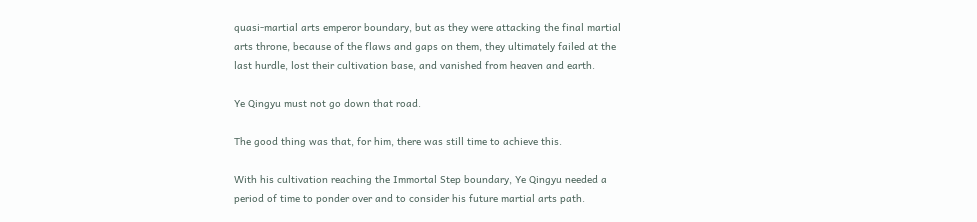quasi-martial arts emperor boundary, but as they were attacking the final martial arts throne, because of the flaws and gaps on them, they ultimately failed at the last hurdle, lost their cultivation base, and vanished from heaven and earth.

Ye Qingyu must not go down that road.

The good thing was that, for him, there was still time to achieve this.

With his cultivation reaching the Immortal Step boundary, Ye Qingyu needed a period of time to ponder over and to consider his future martial arts path.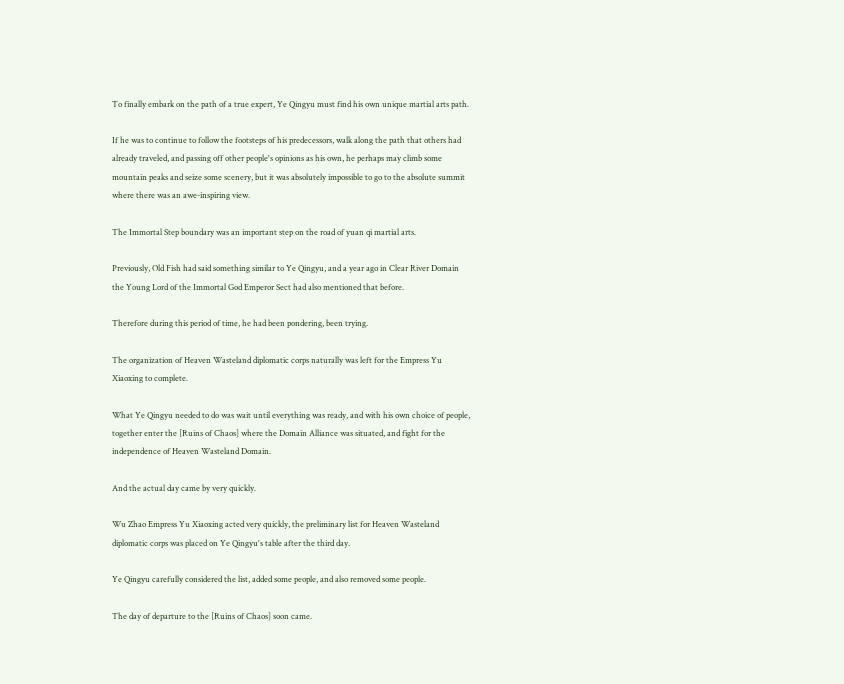To finally embark on the path of a true expert, Ye Qingyu must find his own unique martial arts path.

If he was to continue to follow the footsteps of his predecessors, walk along the path that others had already traveled, and passing off other people's opinions as his own, he perhaps may climb some mountain peaks and seize some scenery, but it was absolutely impossible to go to the absolute summit where there was an awe-inspiring view.

The Immortal Step boundary was an important step on the road of yuan qi martial arts.

Previously, Old Fish had said something similar to Ye Qingyu, and a year ago in Clear River Domain the Young Lord of the Immortal God Emperor Sect had also mentioned that before.

Therefore during this period of time, he had been pondering, been trying.

The organization of Heaven Wasteland diplomatic corps naturally was left for the Empress Yu Xiaoxing to complete.

What Ye Qingyu needed to do was wait until everything was ready, and with his own choice of people, together enter the [Ruins of Chaos] where the Domain Alliance was situated, and fight for the independence of Heaven Wasteland Domain.

And the actual day came by very quickly.

Wu Zhao Empress Yu Xiaoxing acted very quickly, the preliminary list for Heaven Wasteland diplomatic corps was placed on Ye Qingyu's table after the third day.

Ye Qingyu carefully considered the list, added some people, and also removed some people.

The day of departure to the [Ruins of Chaos] soon came.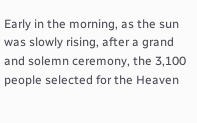Early in the morning, as the sun was slowly rising, after a grand and solemn ceremony, the 3,100 people selected for the Heaven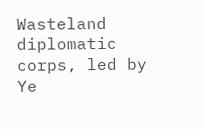Wasteland diplomatic corps, led by Ye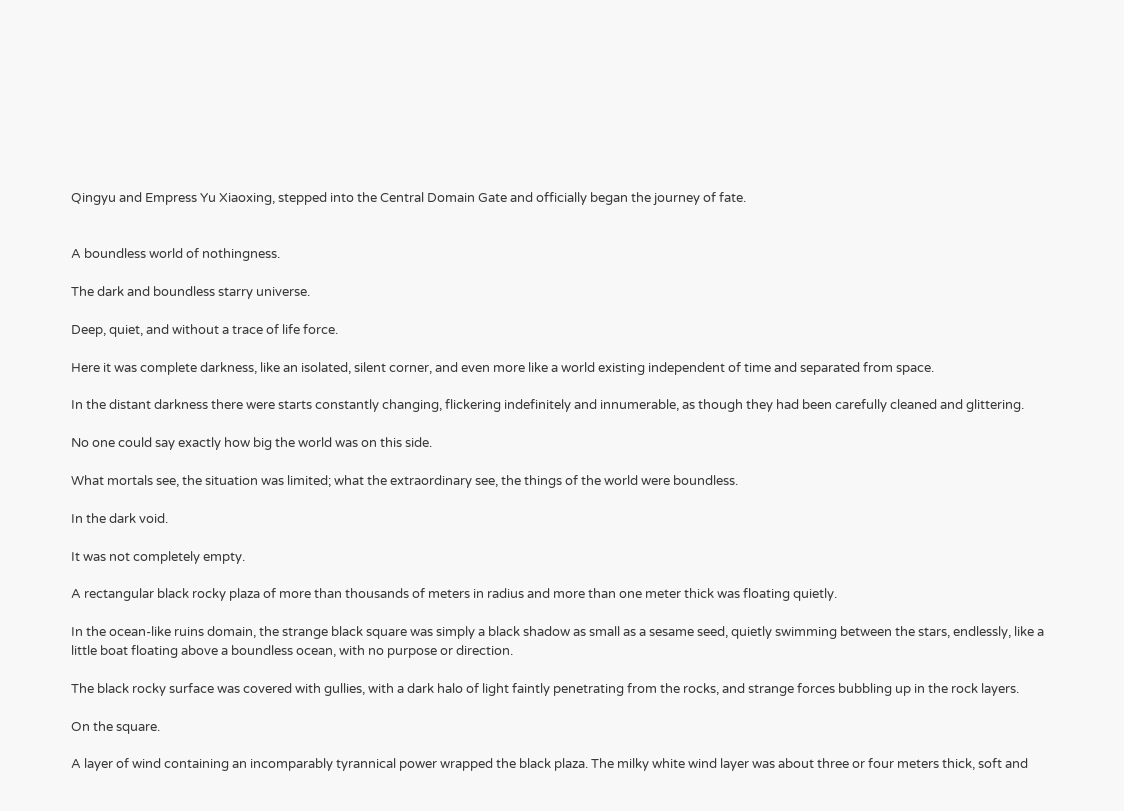Qingyu and Empress Yu Xiaoxing, stepped into the Central Domain Gate and officially began the journey of fate.


A boundless world of nothingness.

The dark and boundless starry universe.

Deep, quiet, and without a trace of life force.

Here it was complete darkness, like an isolated, silent corner, and even more like a world existing independent of time and separated from space.

In the distant darkness there were starts constantly changing, flickering indefinitely and innumerable, as though they had been carefully cleaned and glittering.

No one could say exactly how big the world was on this side.

What mortals see, the situation was limited; what the extraordinary see, the things of the world were boundless.

In the dark void.

It was not completely empty.

A rectangular black rocky plaza of more than thousands of meters in radius and more than one meter thick was floating quietly.

In the ocean-like ruins domain, the strange black square was simply a black shadow as small as a sesame seed, quietly swimming between the stars, endlessly, like a little boat floating above a boundless ocean, with no purpose or direction.

The black rocky surface was covered with gullies, with a dark halo of light faintly penetrating from the rocks, and strange forces bubbling up in the rock layers.

On the square.

A layer of wind containing an incomparably tyrannical power wrapped the black plaza. The milky white wind layer was about three or four meters thick, soft and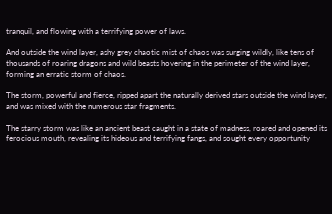tranquil, and flowing with a terrifying power of laws.

And outside the wind layer, ashy grey chaotic mist of chaos was surging wildly, like tens of thousands of roaring dragons and wild beasts hovering in the perimeter of the wind layer, forming an erratic storm of chaos.

The storm, powerful and fierce, ripped apart the naturally derived stars outside the wind layer, and was mixed with the numerous star fragments.

The starry storm was like an ancient beast caught in a state of madness, roared and opened its ferocious mouth, revealing its hideous and terrifying fangs, and sought every opportunity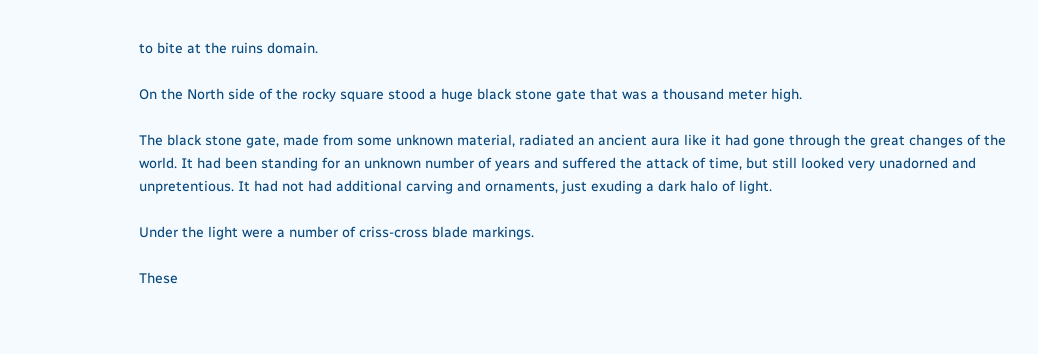to bite at the ruins domain.

On the North side of the rocky square stood a huge black stone gate that was a thousand meter high.

The black stone gate, made from some unknown material, radiated an ancient aura like it had gone through the great changes of the world. It had been standing for an unknown number of years and suffered the attack of time, but still looked very unadorned and unpretentious. It had not had additional carving and ornaments, just exuding a dark halo of light.

Under the light were a number of criss-cross blade markings.

These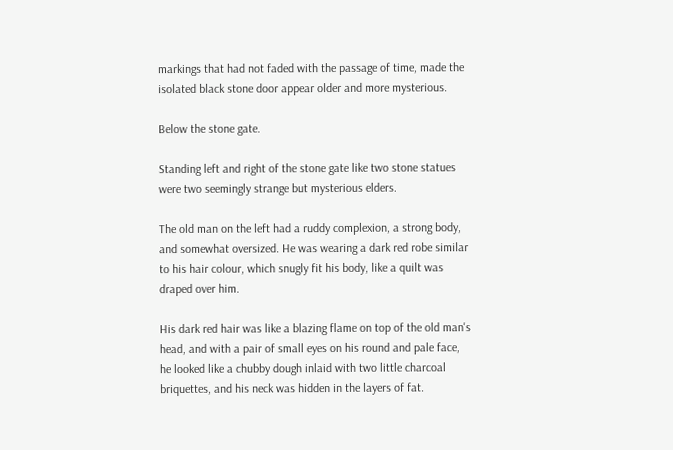markings that had not faded with the passage of time, made the isolated black stone door appear older and more mysterious.

Below the stone gate.

Standing left and right of the stone gate like two stone statues were two seemingly strange but mysterious elders.

The old man on the left had a ruddy complexion, a strong body, and somewhat oversized. He was wearing a dark red robe similar to his hair colour, which snugly fit his body, like a quilt was draped over him.

His dark red hair was like a blazing flame on top of the old man's head, and with a pair of small eyes on his round and pale face, he looked like a chubby dough inlaid with two little charcoal briquettes, and his neck was hidden in the layers of fat.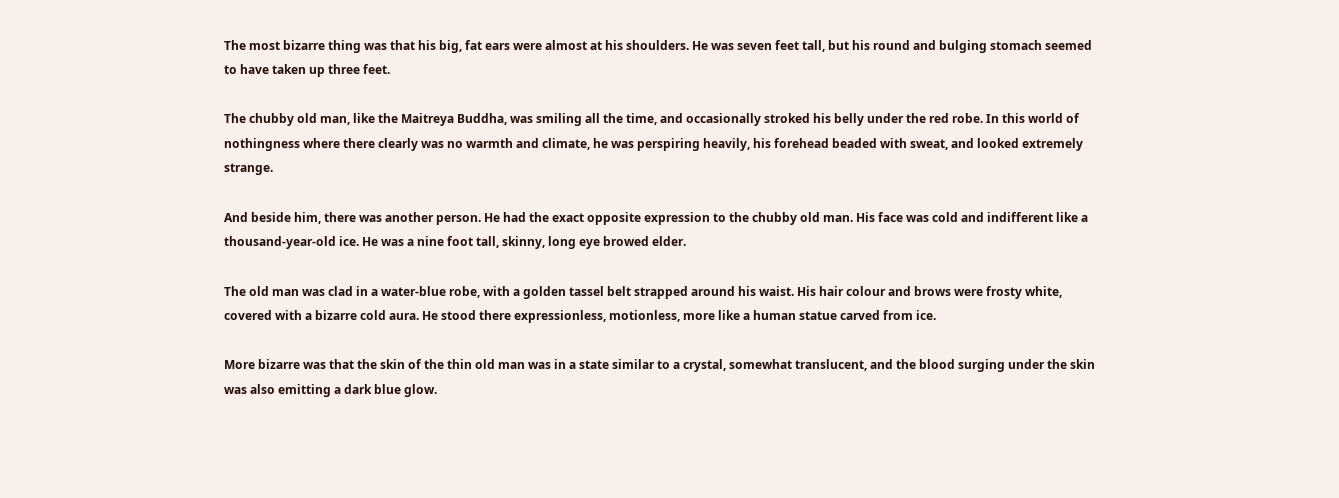The most bizarre thing was that his big, fat ears were almost at his shoulders. He was seven feet tall, but his round and bulging stomach seemed to have taken up three feet.

The chubby old man, like the Maitreya Buddha, was smiling all the time, and occasionally stroked his belly under the red robe. In this world of nothingness where there clearly was no warmth and climate, he was perspiring heavily, his forehead beaded with sweat, and looked extremely strange.

And beside him, there was another person. He had the exact opposite expression to the chubby old man. His face was cold and indifferent like a thousand-year-old ice. He was a nine foot tall, skinny, long eye browed elder.

The old man was clad in a water-blue robe, with a golden tassel belt strapped around his waist. His hair colour and brows were frosty white, covered with a bizarre cold aura. He stood there expressionless, motionless, more like a human statue carved from ice.

More bizarre was that the skin of the thin old man was in a state similar to a crystal, somewhat translucent, and the blood surging under the skin was also emitting a dark blue glow.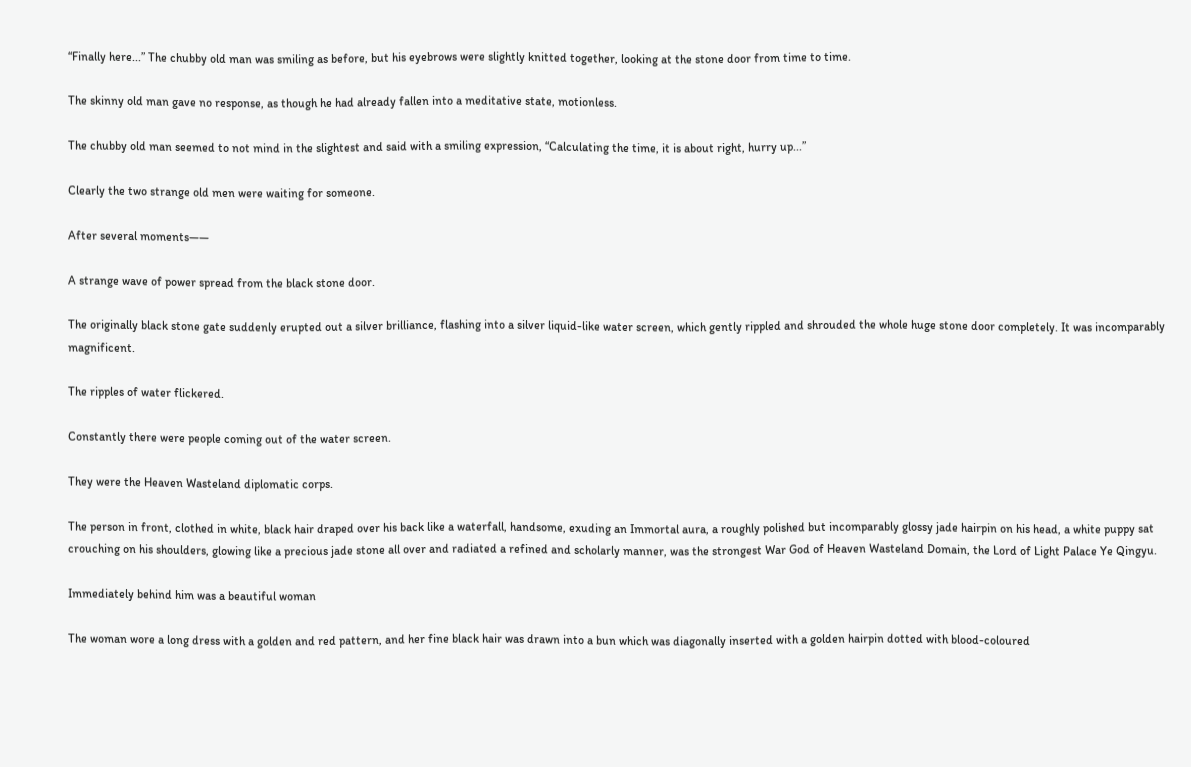“Finally here...” The chubby old man was smiling as before, but his eyebrows were slightly knitted together, looking at the stone door from time to time.

The skinny old man gave no response, as though he had already fallen into a meditative state, motionless.

The chubby old man seemed to not mind in the slightest and said with a smiling expression, “Calculating the time, it is about right, hurry up...”

Clearly the two strange old men were waiting for someone.

After several moments——

A strange wave of power spread from the black stone door.

The originally black stone gate suddenly erupted out a silver brilliance, flashing into a silver liquid-like water screen, which gently rippled and shrouded the whole huge stone door completely. It was incomparably magnificent.

The ripples of water flickered.

Constantly there were people coming out of the water screen.

They were the Heaven Wasteland diplomatic corps.

The person in front, clothed in white, black hair draped over his back like a waterfall, handsome, exuding an Immortal aura, a roughly polished but incomparably glossy jade hairpin on his head, a white puppy sat crouching on his shoulders, glowing like a precious jade stone all over and radiated a refined and scholarly manner, was the strongest War God of Heaven Wasteland Domain, the Lord of Light Palace Ye Qingyu.

Immediately behind him was a beautiful woman

The woman wore a long dress with a golden and red pattern, and her fine black hair was drawn into a bun which was diagonally inserted with a golden hairpin dotted with blood-coloured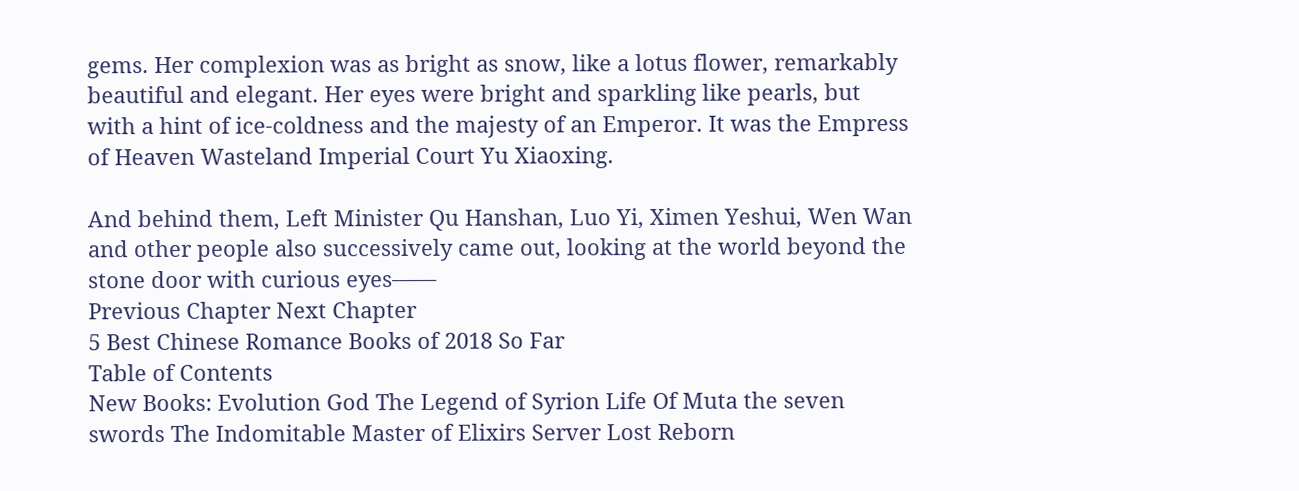gems. Her complexion was as bright as snow, like a lotus flower, remarkably beautiful and elegant. Her eyes were bright and sparkling like pearls, but with a hint of ice-coldness and the majesty of an Emperor. It was the Empress of Heaven Wasteland Imperial Court Yu Xiaoxing.

And behind them, Left Minister Qu Hanshan, Luo Yi, Ximen Yeshui, Wen Wan and other people also successively came out, looking at the world beyond the stone door with curious eyes——
Previous Chapter Next Chapter
5 Best Chinese Romance Books of 2018 So Far
Table of Contents
New Books: Evolution God The Legend of Syrion Life Of Muta the seven swords The Indomitable Master of Elixirs Server Lost Reborn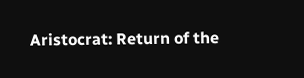Aristocrat: Return of the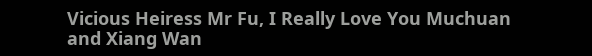Vicious Heiress Mr Fu, I Really Love You Muchuan and Xiang Wan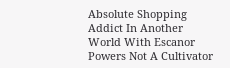Absolute Shopping Addict In Another World With Escanor Powers Not A Cultivator